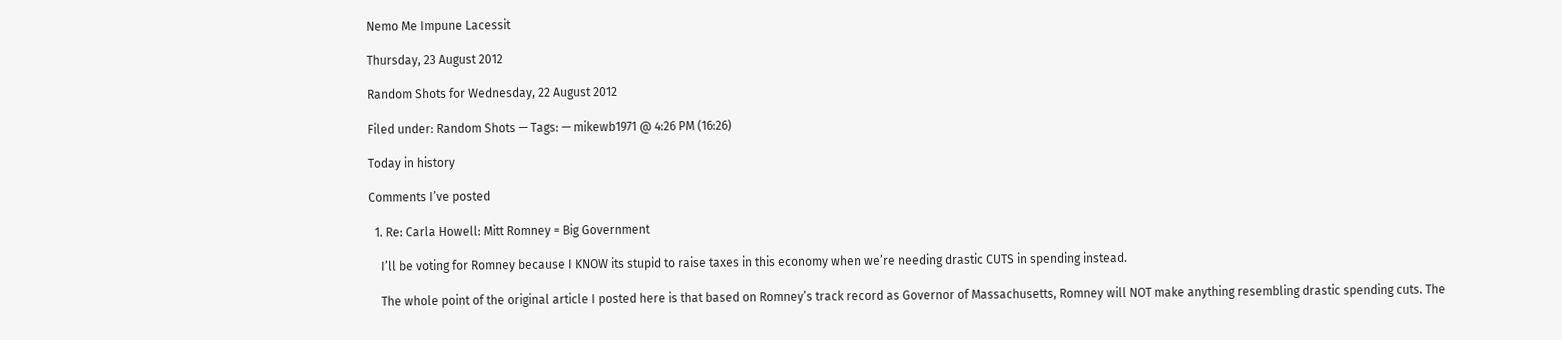Nemo Me Impune Lacessit

Thursday, 23 August 2012

Random Shots for Wednesday, 22 August 2012

Filed under: Random Shots — Tags: — mikewb1971 @ 4:26 PM (16:26)

Today in history

Comments I’ve posted

  1. Re: Carla Howell: Mitt Romney = Big Government

    I’ll be voting for Romney because I KNOW its stupid to raise taxes in this economy when we’re needing drastic CUTS in spending instead.

    The whole point of the original article I posted here is that based on Romney’s track record as Governor of Massachusetts, Romney will NOT make anything resembling drastic spending cuts. The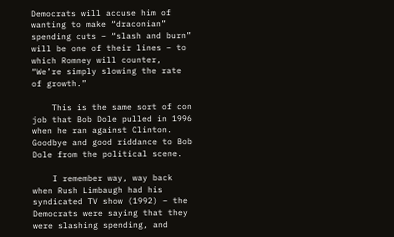Democrats will accuse him of wanting to make “draconian” spending cuts – “slash and burn” will be one of their lines – to which Romney will counter, “We’re simply slowing the rate of growth.”

    This is the same sort of con job that Bob Dole pulled in 1996 when he ran against Clinton. Goodbye and good riddance to Bob Dole from the political scene.

    I remember way, way back when Rush Limbaugh had his syndicated TV show (1992) – the Democrats were saying that they were slashing spending, and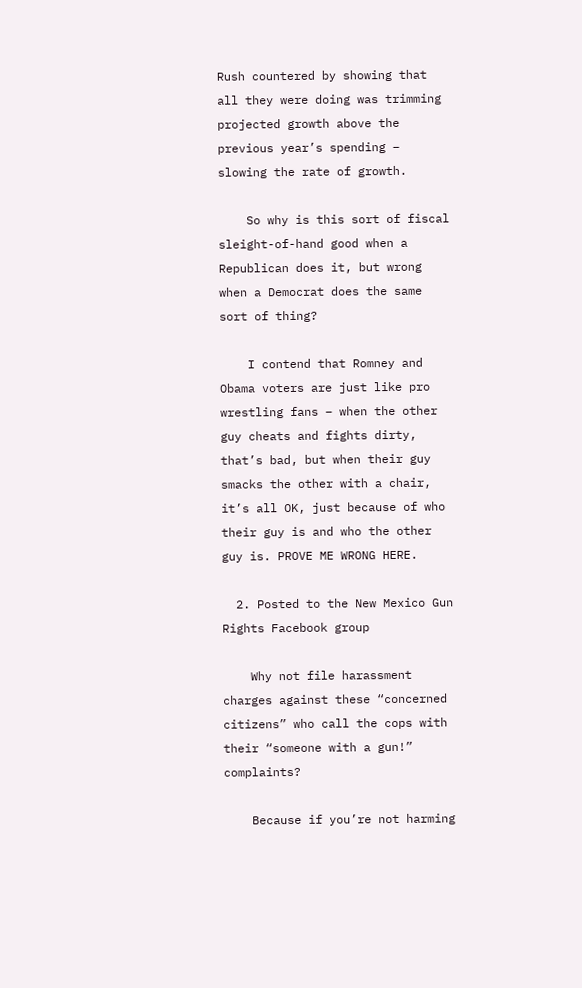Rush countered by showing that all they were doing was trimming projected growth above the previous year’s spending – slowing the rate of growth.

    So why is this sort of fiscal sleight-of-hand good when a Republican does it, but wrong when a Democrat does the same sort of thing?

    I contend that Romney and Obama voters are just like pro wrestling fans – when the other guy cheats and fights dirty, that’s bad, but when their guy smacks the other with a chair, it’s all OK, just because of who their guy is and who the other guy is. PROVE ME WRONG HERE.

  2. Posted to the New Mexico Gun Rights Facebook group

    Why not file harassment charges against these “concerned citizens” who call the cops with their “someone with a gun!” complaints?

    Because if you’re not harming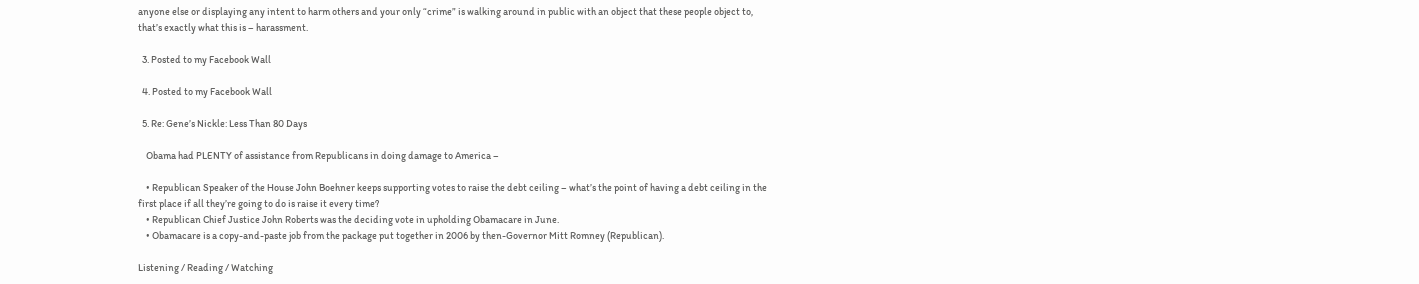anyone else or displaying any intent to harm others and your only “crime” is walking around in public with an object that these people object to, that’s exactly what this is – harassment.

  3. Posted to my Facebook Wall

  4. Posted to my Facebook Wall

  5. Re: Gene’s Nickle: Less Than 80 Days

    Obama had PLENTY of assistance from Republicans in doing damage to America –

    • Republican Speaker of the House John Boehner keeps supporting votes to raise the debt ceiling – what’s the point of having a debt ceiling in the first place if all they’re going to do is raise it every time?
    • Republican Chief Justice John Roberts was the deciding vote in upholding Obamacare in June.
    • Obamacare is a copy-and-paste job from the package put together in 2006 by then-Governor Mitt Romney (Republican).

Listening / Reading / Watching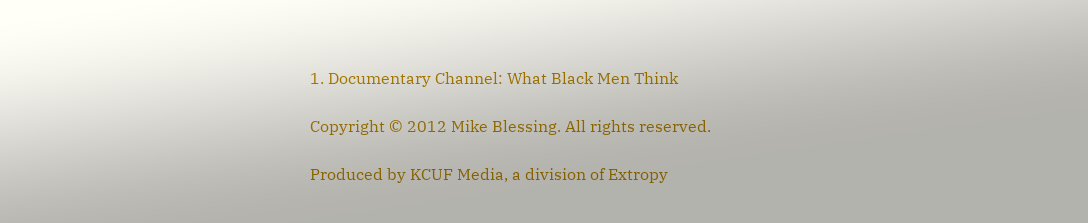1. Documentary Channel: What Black Men Think

Copyright © 2012 Mike Blessing. All rights reserved.

Produced by KCUF Media, a division of Extropy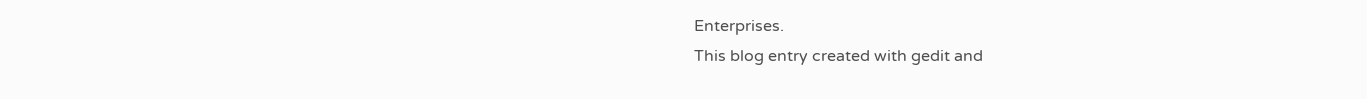Enterprises.
This blog entry created with gedit and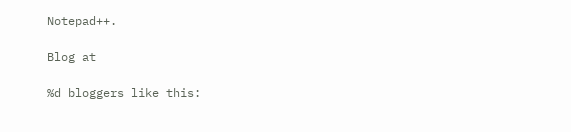Notepad++.

Blog at

%d bloggers like this: